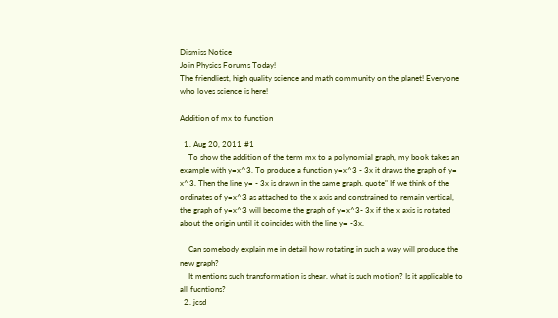Dismiss Notice
Join Physics Forums Today!
The friendliest, high quality science and math community on the planet! Everyone who loves science is here!

Addition of mx to function

  1. Aug 20, 2011 #1
    To show the addition of the term mx to a polynomial graph, my book takes an example with y=x^3. To produce a function y=x^3 - 3x it draws the graph of y= x^3. Then the line y= - 3x is drawn in the same graph. quote" If we think of the ordinates of y=x^3 as attached to the x axis and constrained to remain vertical, the graph of y=x^3 will become the graph of y=x^3- 3x if the x axis is rotated about the origin until it coincides with the line y= -3x.

    Can somebody explain me in detail how rotating in such a way will produce the new graph?
    It mentions such transformation is shear. what is such motion? Is it applicable to all fucntions?
  2. jcsd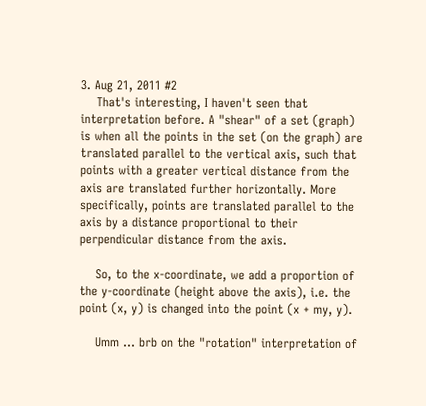3. Aug 21, 2011 #2
    That's interesting, I haven't seen that interpretation before. A "shear" of a set (graph) is when all the points in the set (on the graph) are translated parallel to the vertical axis, such that points with a greater vertical distance from the axis are translated further horizontally. More specifically, points are translated parallel to the axis by a distance proportional to their perpendicular distance from the axis.

    So, to the x-coordinate, we add a proportion of the y-coordinate (height above the axis), i.e. the point (x, y) is changed into the point (x + my, y).

    Umm ... brb on the "rotation" interpretation of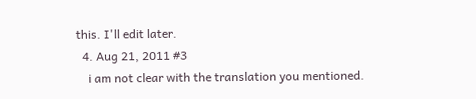this. I'll edit later.
  4. Aug 21, 2011 #3
    i am not clear with the translation you mentioned.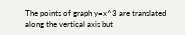The points of graph y=x^3 are translated along the vertical axis but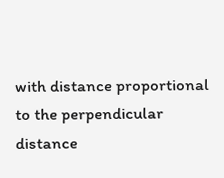with distance proportional to the perpendicular distance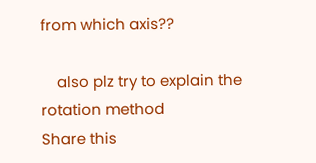from which axis??

    also plz try to explain the rotation method
Share this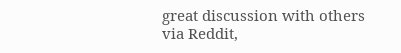great discussion with others via Reddit,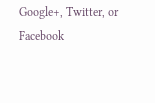Google+, Twitter, or Facebook